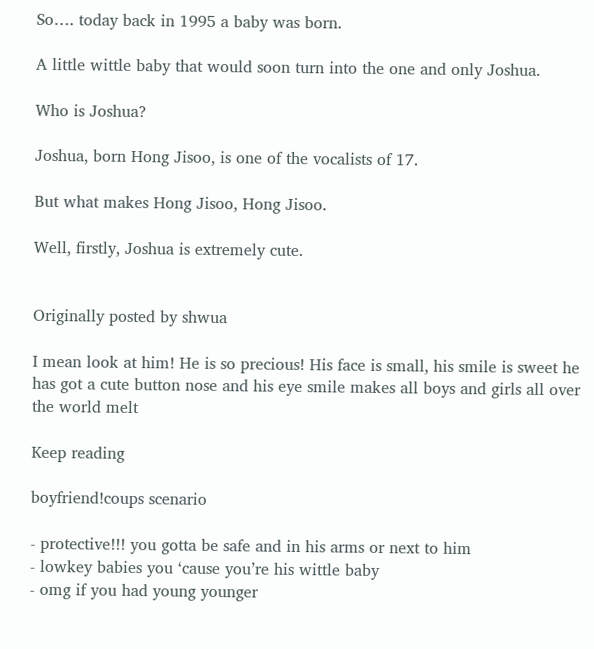So…. today back in 1995 a baby was born.

A little wittle baby that would soon turn into the one and only Joshua.

Who is Joshua?

Joshua, born Hong Jisoo, is one of the vocalists of 17.

But what makes Hong Jisoo, Hong Jisoo.

Well, firstly, Joshua is extremely cute.


Originally posted by shwua

I mean look at him! He is so precious! His face is small, his smile is sweet he has got a cute button nose and his eye smile makes all boys and girls all over the world melt

Keep reading

boyfriend!coups scenario

- protective!!! you gotta be safe and in his arms or next to him
- lowkey babies you ‘cause you’re his wittle baby
- omg if you had young younger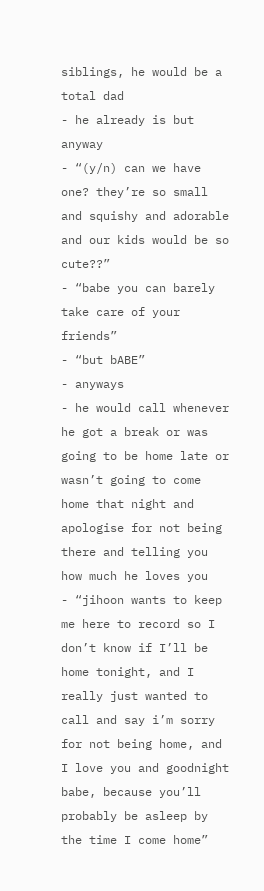siblings, he would be a total dad
- he already is but anyway
- “(y/n) can we have one? they’re so small and squishy and adorable and our kids would be so cute??”
- “babe you can barely take care of your friends”
- “but bABE”
- anyways
- he would call whenever he got a break or was going to be home late or wasn’t going to come home that night and apologise for not being there and telling you how much he loves you
- “jihoon wants to keep me here to record so I don’t know if I’ll be home tonight, and I really just wanted to call and say i’m sorry for not being home, and I love you and goodnight babe, because you’ll probably be asleep by the time I come home”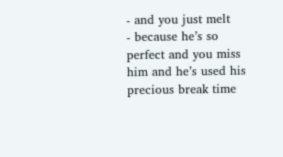- and you just melt
- because he’s so perfect and you miss him and he’s used his precious break time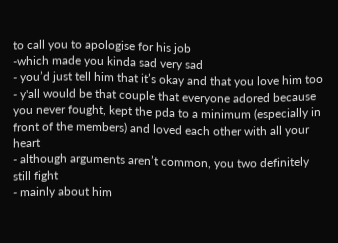to call you to apologise for his job
-which made you kinda sad very sad
- you’d just tell him that it’s okay and that you love him too
- y'all would be that couple that everyone adored because you never fought, kept the pda to a minimum (especially in front of the members) and loved each other with all your heart
- although arguments aren’t common, you two definitely still fight
- mainly about him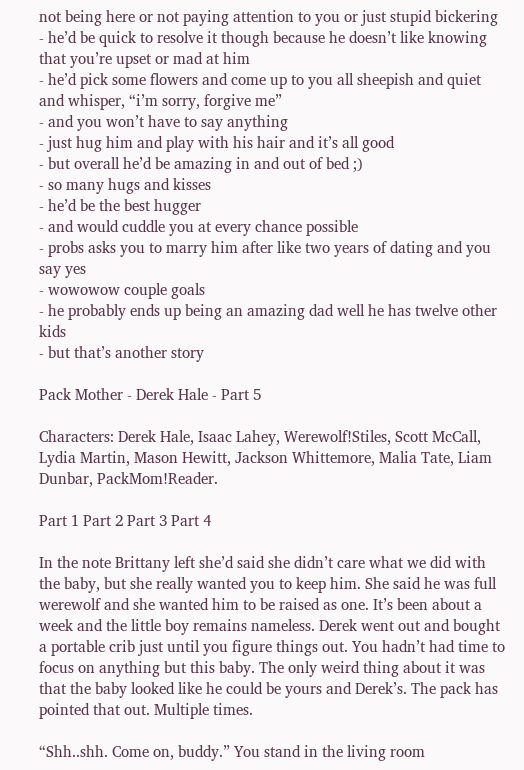not being here or not paying attention to you or just stupid bickering
- he’d be quick to resolve it though because he doesn’t like knowing that you’re upset or mad at him
- he’d pick some flowers and come up to you all sheepish and quiet and whisper, “i’m sorry, forgive me”
- and you won’t have to say anything
- just hug him and play with his hair and it’s all good
- but overall he’d be amazing in and out of bed ;)
- so many hugs and kisses
- he’d be the best hugger
- and would cuddle you at every chance possible
- probs asks you to marry him after like two years of dating and you say yes
- wowowow couple goals
- he probably ends up being an amazing dad well he has twelve other kids
- but that’s another story

Pack Mother - Derek Hale - Part 5

Characters: Derek Hale, Isaac Lahey, Werewolf!Stiles, Scott McCall, Lydia Martin, Mason Hewitt, Jackson Whittemore, Malia Tate, Liam Dunbar, PackMom!Reader.

Part 1 Part 2 Part 3 Part 4

In the note Brittany left she’d said she didn’t care what we did with the baby, but she really wanted you to keep him. She said he was full werewolf and she wanted him to be raised as one. It’s been about a week and the little boy remains nameless. Derek went out and bought a portable crib just until you figure things out. You hadn’t had time to focus on anything but this baby. The only weird thing about it was that the baby looked like he could be yours and Derek’s. The pack has pointed that out. Multiple times.

“Shh..shh. Come on, buddy.” You stand in the living room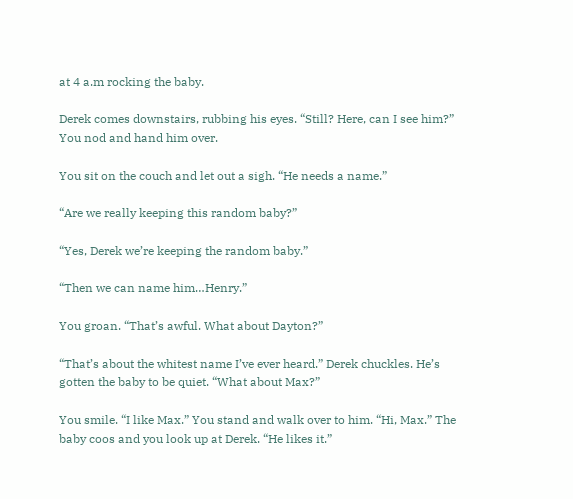at 4 a.m rocking the baby.

Derek comes downstairs, rubbing his eyes. “Still? Here, can I see him?” You nod and hand him over.

You sit on the couch and let out a sigh. “He needs a name.”

“Are we really keeping this random baby?”

“Yes, Derek we’re keeping the random baby.”

“Then we can name him…Henry.”

You groan. “That’s awful. What about Dayton?”

“That’s about the whitest name I’ve ever heard.” Derek chuckles. He’s gotten the baby to be quiet. “What about Max?”

You smile. “I like Max.” You stand and walk over to him. “Hi, Max.” The baby coos and you look up at Derek. “He likes it.”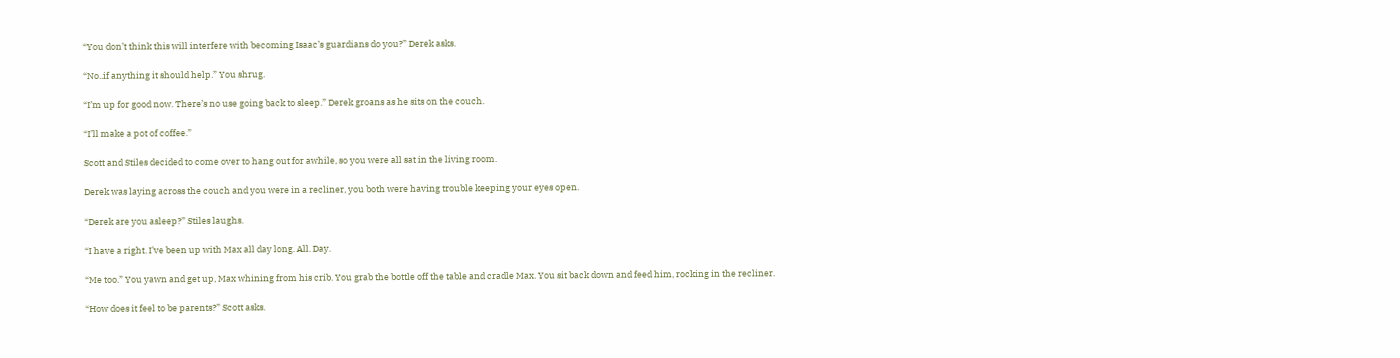“You don’t think this will interfere with becoming Isaac’s guardians do you?” Derek asks.

“No..if anything it should help.” You shrug.

“I’m up for good now. There’s no use going back to sleep.” Derek groans as he sits on the couch.

“I’ll make a pot of coffee.”

Scott and Stiles decided to come over to hang out for awhile, so you were all sat in the living room.

Derek was laying across the couch and you were in a recliner, you both were having trouble keeping your eyes open.

“Derek are you asleep?” Stiles laughs.

“I have a right. I’ve been up with Max all day long. All. Day.

“Me too.” You yawn and get up, Max whining from his crib. You grab the bottle off the table and cradle Max. You sit back down and feed him, rocking in the recliner.

“How does it feel to be parents?” Scott asks.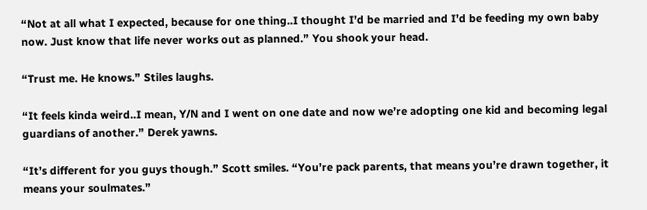“Not at all what I expected, because for one thing..I thought I’d be married and I’d be feeding my own baby now. Just know that life never works out as planned.” You shook your head.

“Trust me. He knows.” Stiles laughs.

“It feels kinda weird..I mean, Y/N and I went on one date and now we’re adopting one kid and becoming legal guardians of another.” Derek yawns.

“It’s different for you guys though.” Scott smiles. “You’re pack parents, that means you’re drawn together, it means your soulmates.”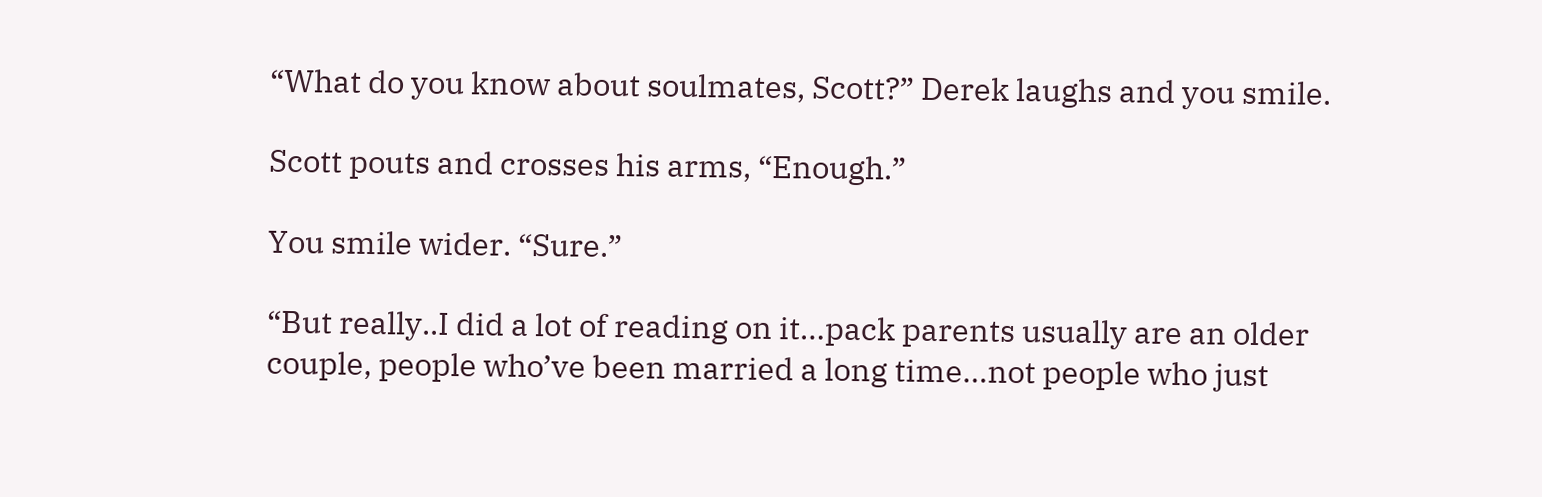“What do you know about soulmates, Scott?” Derek laughs and you smile.

Scott pouts and crosses his arms, “Enough.”

You smile wider. “Sure.”

“But really..I did a lot of reading on it…pack parents usually are an older couple, people who’ve been married a long time…not people who just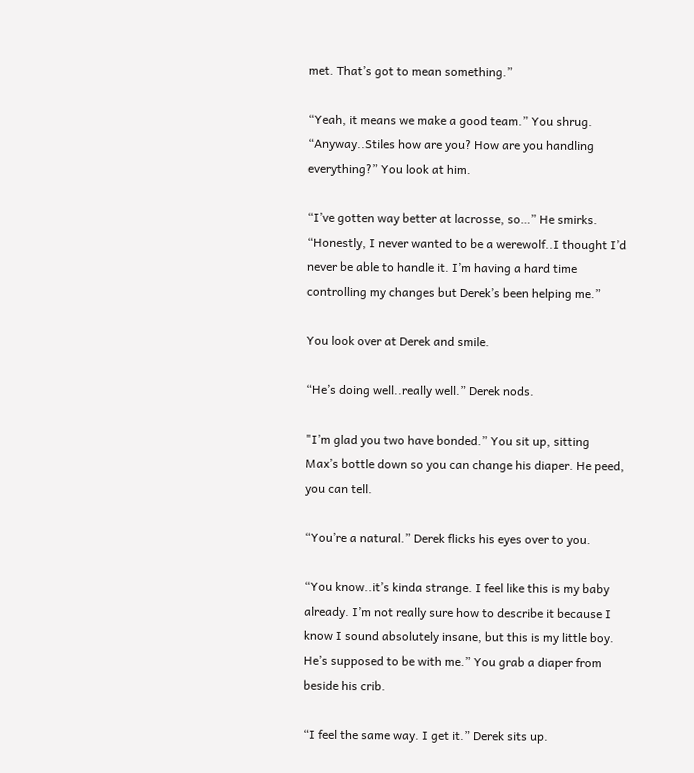met. That’s got to mean something.”

“Yeah, it means we make a good team.” You shrug. “Anyway..Stiles how are you? How are you handling everything?” You look at him.

“I’ve gotten way better at lacrosse, so…” He smirks. “Honestly, I never wanted to be a werewolf..I thought I’d never be able to handle it. I’m having a hard time controlling my changes but Derek’s been helping me.”

You look over at Derek and smile.

“He’s doing well..really well.” Derek nods.

"I’m glad you two have bonded.” You sit up, sitting Max’s bottle down so you can change his diaper. He peed, you can tell.

“You’re a natural.” Derek flicks his eyes over to you.

“You know..it’s kinda strange. I feel like this is my baby already. I’m not really sure how to describe it because I know I sound absolutely insane, but this is my little boy. He’s supposed to be with me.” You grab a diaper from beside his crib.

“I feel the same way. I get it.” Derek sits up.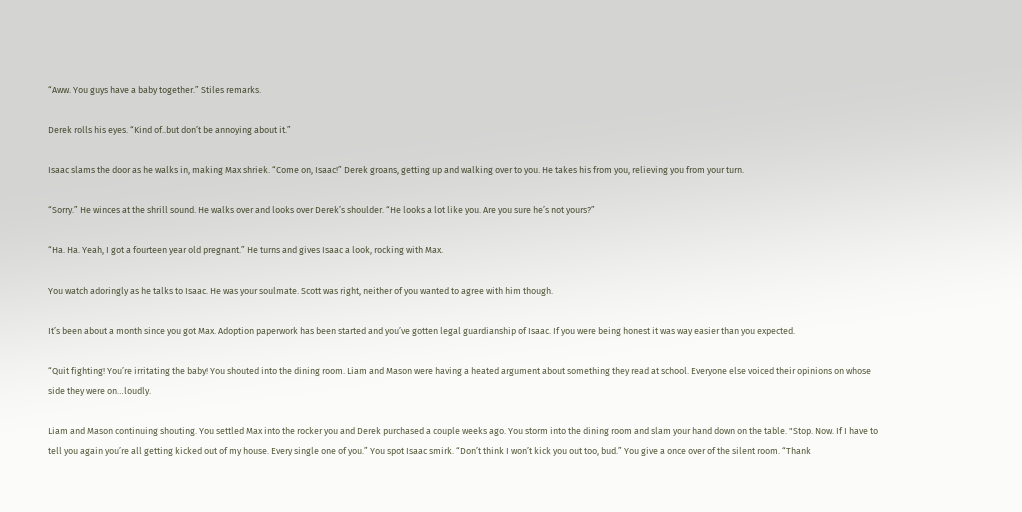“Aww. You guys have a baby together.” Stiles remarks.

Derek rolls his eyes. “Kind of..but don’t be annoying about it.”

Isaac slams the door as he walks in, making Max shriek. “Come on, Isaac!” Derek groans, getting up and walking over to you. He takes his from you, relieving you from your turn.

“Sorry.” He winces at the shrill sound. He walks over and looks over Derek’s shoulder. “He looks a lot like you. Are you sure he’s not yours?”

“Ha. Ha. Yeah, I got a fourteen year old pregnant.” He turns and gives Isaac a look, rocking with Max.

You watch adoringly as he talks to Isaac. He was your soulmate. Scott was right, neither of you wanted to agree with him though.

It’s been about a month since you got Max. Adoption paperwork has been started and you’ve gotten legal guardianship of Isaac. If you were being honest it was way easier than you expected.

“Quit fighting! You’re irritating the baby! You shouted into the dining room. Liam and Mason were having a heated argument about something they read at school. Everyone else voiced their opinions on whose side they were on…loudly.

Liam and Mason continuing shouting. You settled Max into the rocker you and Derek purchased a couple weeks ago. You storm into the dining room and slam your hand down on the table. "Stop. Now. If I have to tell you again you’re all getting kicked out of my house. Every single one of you.” You spot Isaac smirk. “Don’t think I won’t kick you out too, bud.” You give a once over of the silent room. “Thank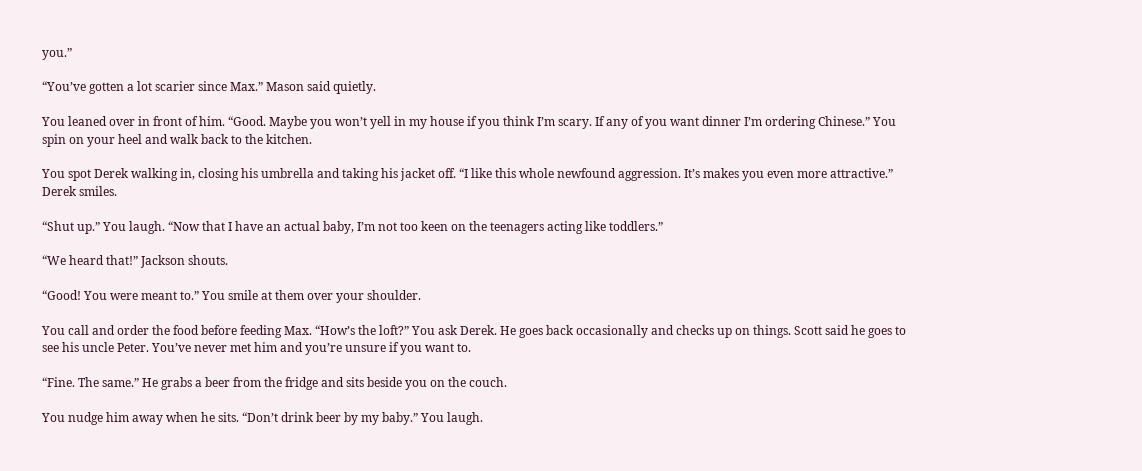you.”

“You’ve gotten a lot scarier since Max.” Mason said quietly.

You leaned over in front of him. “Good. Maybe you won’t yell in my house if you think I’m scary. If any of you want dinner I’m ordering Chinese.” You spin on your heel and walk back to the kitchen.

You spot Derek walking in, closing his umbrella and taking his jacket off. “I like this whole newfound aggression. It’s makes you even more attractive.” Derek smiles.

“Shut up.” You laugh. “Now that I have an actual baby, I’m not too keen on the teenagers acting like toddlers.”

“We heard that!” Jackson shouts.

“Good! You were meant to.” You smile at them over your shoulder.

You call and order the food before feeding Max. “How’s the loft?” You ask Derek. He goes back occasionally and checks up on things. Scott said he goes to see his uncle Peter. You’ve never met him and you’re unsure if you want to.

“Fine. The same.” He grabs a beer from the fridge and sits beside you on the couch.

You nudge him away when he sits. “Don’t drink beer by my baby.” You laugh.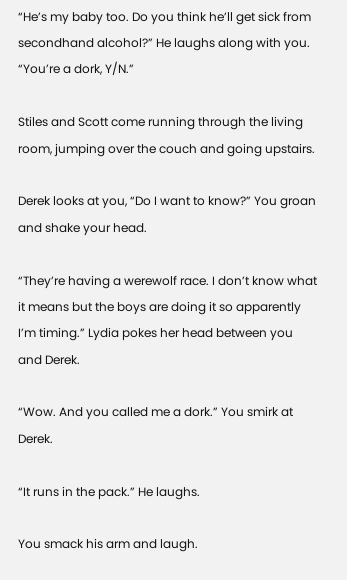“He’s my baby too. Do you think he’ll get sick from secondhand alcohol?” He laughs along with you. “You’re a dork, Y/N.”

Stiles and Scott come running through the living room, jumping over the couch and going upstairs.

Derek looks at you, “Do I want to know?” You groan and shake your head.

“They’re having a werewolf race. I don’t know what it means but the boys are doing it so apparently I’m timing.” Lydia pokes her head between you and Derek.

“Wow. And you called me a dork.” You smirk at Derek.

“It runs in the pack.” He laughs.

You smack his arm and laugh.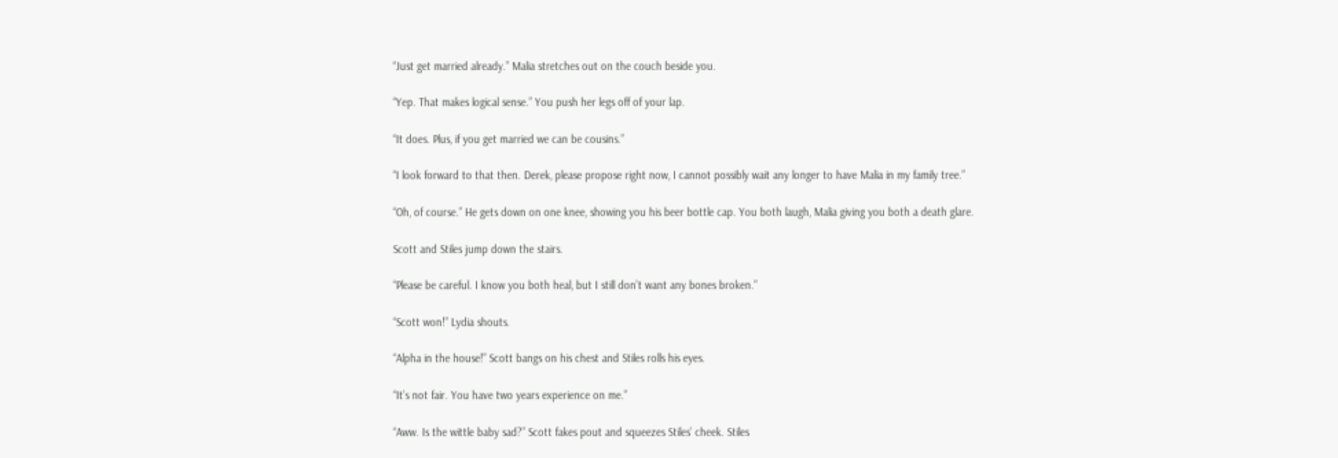“Just get married already.” Malia stretches out on the couch beside you.

“Yep. That makes logical sense.” You push her legs off of your lap.

“It does. Plus, if you get married we can be cousins.”

“I look forward to that then. Derek, please propose right now, I cannot possibly wait any longer to have Malia in my family tree.”

“Oh, of course.” He gets down on one knee, showing you his beer bottle cap. You both laugh, Malia giving you both a death glare.

Scott and Stiles jump down the stairs.

“Please be careful. I know you both heal, but I still don’t want any bones broken.”

“Scott won!” Lydia shouts.

“Alpha in the house!” Scott bangs on his chest and Stiles rolls his eyes.

“It’s not fair. You have two years experience on me.”

“Aww. Is the wittle baby sad?” Scott fakes pout and squeezes Stiles’ cheek. Stiles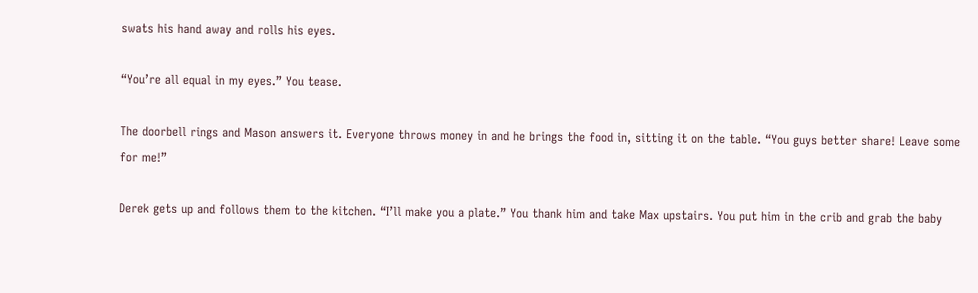swats his hand away and rolls his eyes.

“You’re all equal in my eyes.” You tease.

The doorbell rings and Mason answers it. Everyone throws money in and he brings the food in, sitting it on the table. “You guys better share! Leave some for me!”

Derek gets up and follows them to the kitchen. “I’ll make you a plate.” You thank him and take Max upstairs. You put him in the crib and grab the baby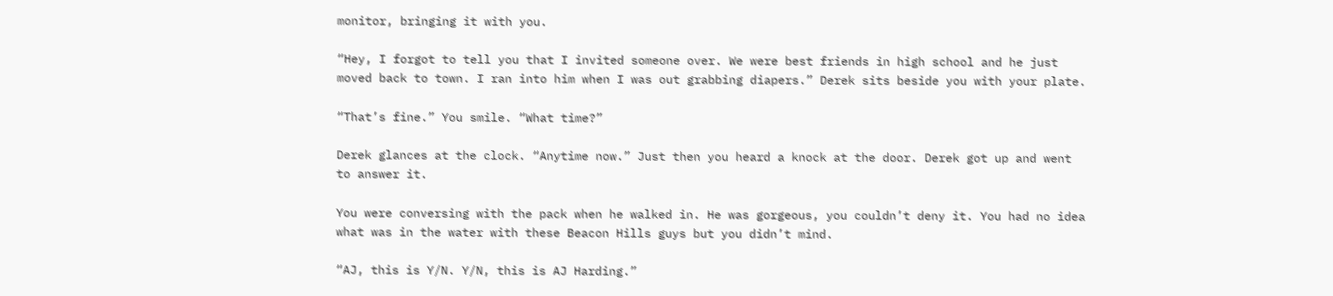monitor, bringing it with you.

“Hey, I forgot to tell you that I invited someone over. We were best friends in high school and he just moved back to town. I ran into him when I was out grabbing diapers.” Derek sits beside you with your plate.

“That’s fine.” You smile. “What time?”

Derek glances at the clock. “Anytime now.” Just then you heard a knock at the door. Derek got up and went to answer it.

You were conversing with the pack when he walked in. He was gorgeous, you couldn’t deny it. You had no idea what was in the water with these Beacon Hills guys but you didn’t mind.

“AJ, this is Y/N. Y/N, this is AJ Harding.”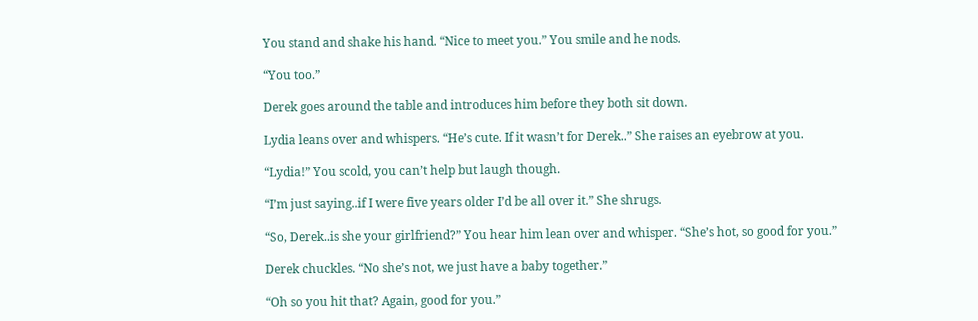You stand and shake his hand. “Nice to meet you.” You smile and he nods.

“You too.”

Derek goes around the table and introduces him before they both sit down.

Lydia leans over and whispers. “He’s cute. If it wasn’t for Derek..” She raises an eyebrow at you.

“Lydia!” You scold, you can’t help but laugh though.

“I’m just saying..if I were five years older I’d be all over it.” She shrugs.

“So, Derek..is she your girlfriend?” You hear him lean over and whisper. “She’s hot, so good for you.”

Derek chuckles. “No she’s not, we just have a baby together.”

“Oh so you hit that? Again, good for you.”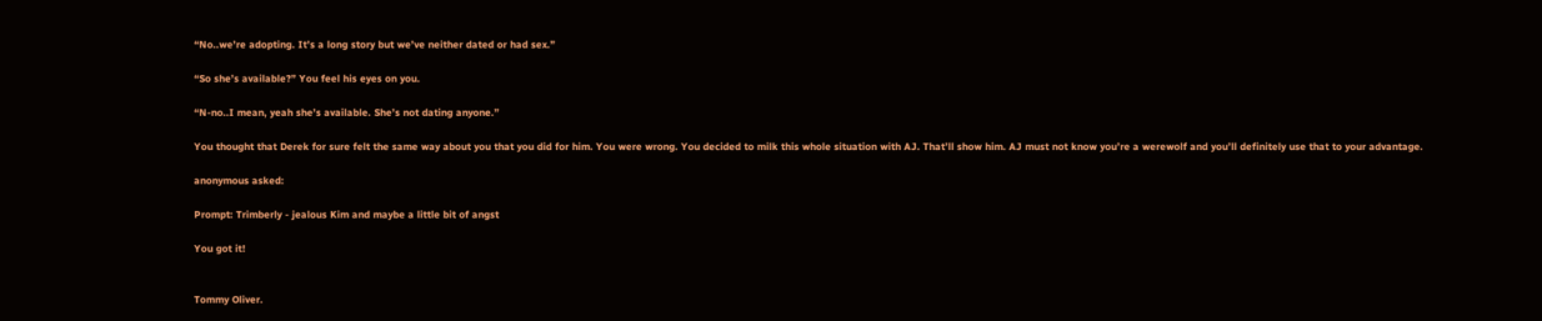“No..we’re adopting. It’s a long story but we’ve neither dated or had sex.”

“So she’s available?” You feel his eyes on you.

“N-no..I mean, yeah she’s available. She’s not dating anyone.”

You thought that Derek for sure felt the same way about you that you did for him. You were wrong. You decided to milk this whole situation with AJ. That’ll show him. AJ must not know you’re a werewolf and you’ll definitely use that to your advantage.

anonymous asked:

Prompt: Trimberly - jealous Kim and maybe a little bit of angst

You got it!


Tommy Oliver.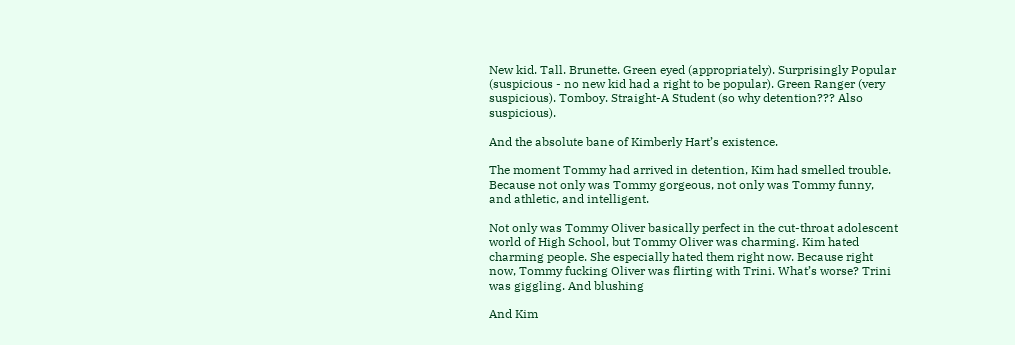New kid. Tall. Brunette. Green eyed (appropriately). Surprisingly Popular (suspicious - no new kid had a right to be popular). Green Ranger (very suspicious). Tomboy. Straight-A Student (so why detention??? Also suspicious).

And the absolute bane of Kimberly Hart’s existence.

The moment Tommy had arrived in detention, Kim had smelled trouble. Because not only was Tommy gorgeous, not only was Tommy funny, and athletic, and intelligent.

Not only was Tommy Oliver basically perfect in the cut-throat adolescent world of High School, but Tommy Oliver was charming. Kim hated charming people. She especially hated them right now. Because right now, Tommy fucking Oliver was flirting with Trini. What’s worse? Trini was giggling. And blushing

And Kim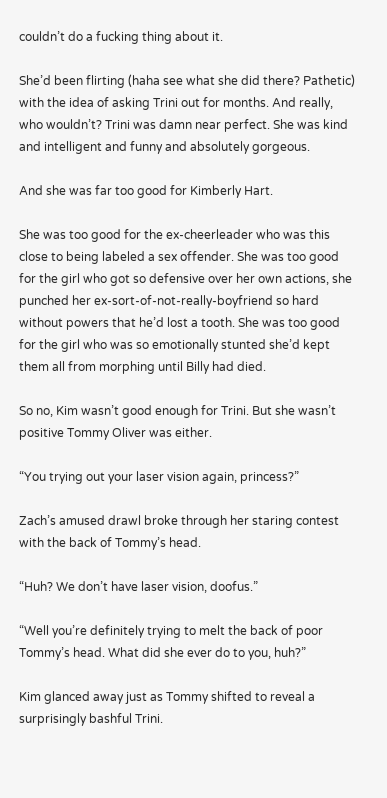couldn’t do a fucking thing about it.

She’d been flirting (haha see what she did there? Pathetic) with the idea of asking Trini out for months. And really, who wouldn’t? Trini was damn near perfect. She was kind and intelligent and funny and absolutely gorgeous.

And she was far too good for Kimberly Hart.

She was too good for the ex-cheerleader who was this close to being labeled a sex offender. She was too good for the girl who got so defensive over her own actions, she punched her ex-sort-of-not-really-boyfriend so hard without powers that he’d lost a tooth. She was too good for the girl who was so emotionally stunted she’d kept them all from morphing until Billy had died.

So no, Kim wasn’t good enough for Trini. But she wasn’t positive Tommy Oliver was either.

“You trying out your laser vision again, princess?”

Zach’s amused drawl broke through her staring contest with the back of Tommy’s head.

“Huh? We don’t have laser vision, doofus.”

“Well you’re definitely trying to melt the back of poor Tommy’s head. What did she ever do to you, huh?”

Kim glanced away just as Tommy shifted to reveal a surprisingly bashful Trini.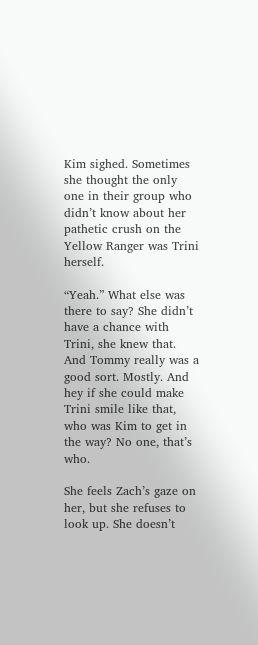Kim sighed. Sometimes she thought the only one in their group who didn’t know about her pathetic crush on the Yellow Ranger was Trini herself.

“Yeah.” What else was there to say? She didn’t have a chance with Trini, she knew that. And Tommy really was a good sort. Mostly. And hey if she could make Trini smile like that, who was Kim to get in the way? No one, that’s who.

She feels Zach’s gaze on her, but she refuses to look up. She doesn’t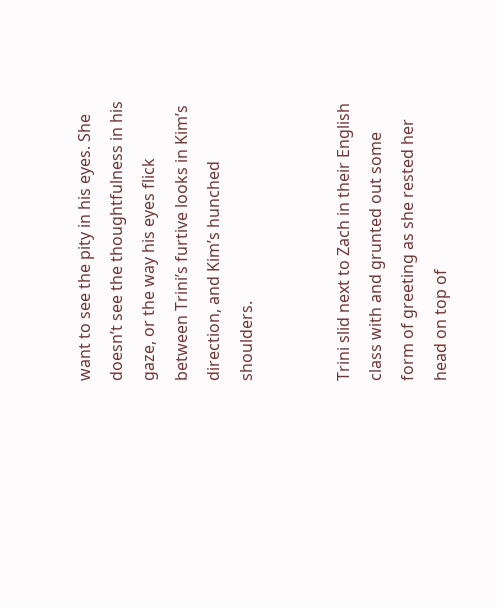want to see the pity in his eyes. She doesn’t see the thoughtfulness in his gaze, or the way his eyes flick between Trini’s furtive looks in Kim’s direction, and Kim’s hunched shoulders.


Trini slid next to Zach in their English class with and grunted out some form of greeting as she rested her head on top of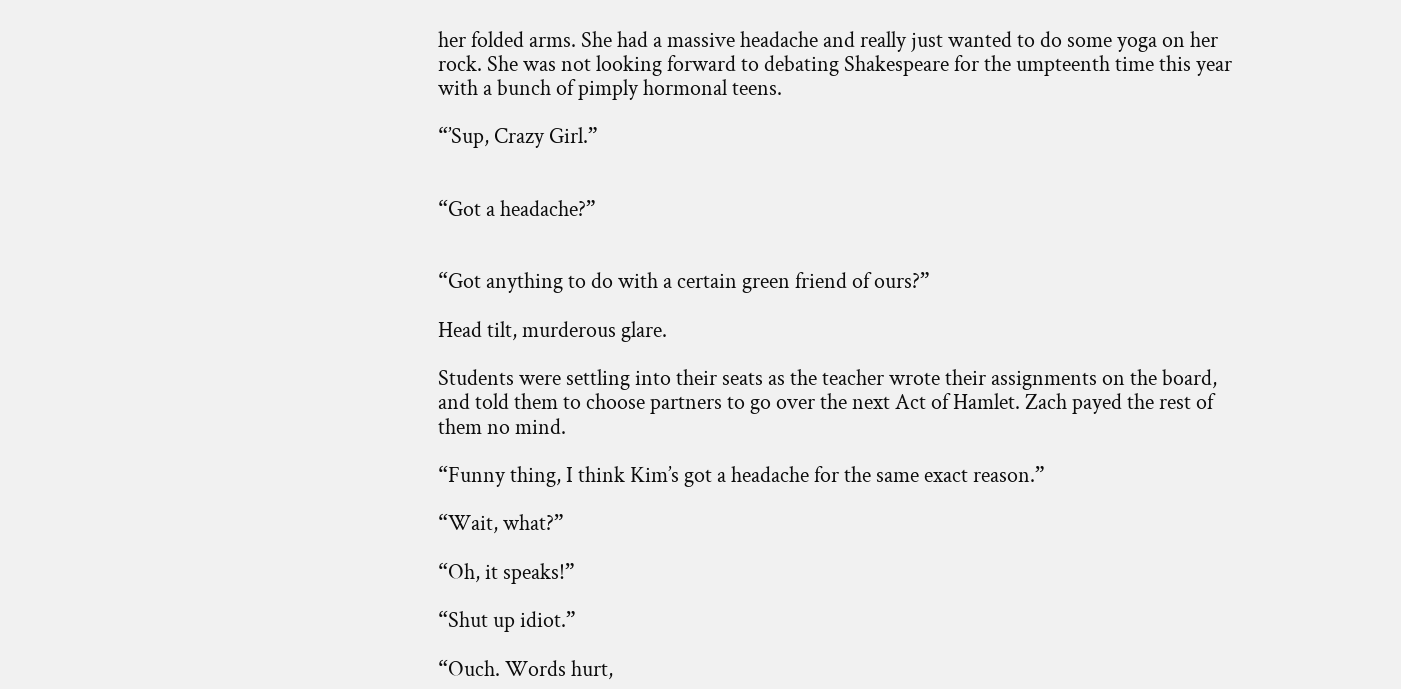her folded arms. She had a massive headache and really just wanted to do some yoga on her rock. She was not looking forward to debating Shakespeare for the umpteenth time this year with a bunch of pimply hormonal teens.

“’Sup, Crazy Girl.”


“Got a headache?”


“Got anything to do with a certain green friend of ours?”

Head tilt, murderous glare.

Students were settling into their seats as the teacher wrote their assignments on the board, and told them to choose partners to go over the next Act of Hamlet. Zach payed the rest of them no mind.

“Funny thing, I think Kim’s got a headache for the same exact reason.”

“Wait, what?”

“Oh, it speaks!”

“Shut up idiot.”

“Ouch. Words hurt,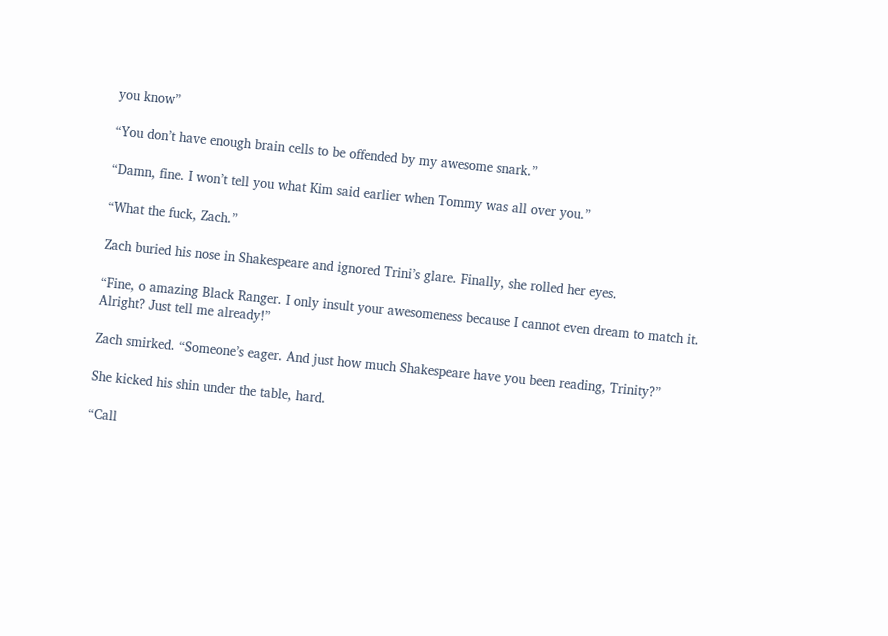you know”

“You don’t have enough brain cells to be offended by my awesome snark.”

“Damn, fine. I won’t tell you what Kim said earlier when Tommy was all over you.”

“What the fuck, Zach.”

Zach buried his nose in Shakespeare and ignored Trini’s glare. Finally, she rolled her eyes.

“Fine, o amazing Black Ranger. I only insult your awesomeness because I cannot even dream to match it. Alright? Just tell me already!”

Zach smirked. “Someone’s eager. And just how much Shakespeare have you been reading, Trinity?”

She kicked his shin under the table, hard.

“Call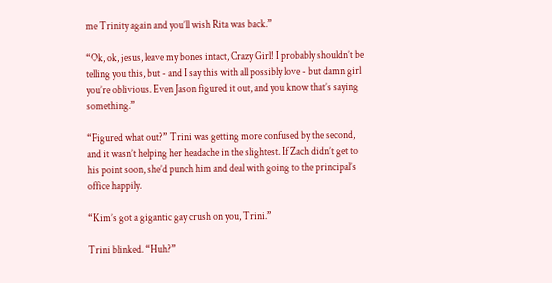me Trinity again and you’ll wish Rita was back.”

“Ok, ok, jesus, leave my bones intact, Crazy Girl! I probably shouldn’t be telling you this, but - and I say this with all possibly love - but damn girl you’re oblivious. Even Jason figured it out, and you know that’s saying something.”

“Figured what out?” Trini was getting more confused by the second, and it wasn’t helping her headache in the slightest. If Zach didn’t get to his point soon, she’d punch him and deal with going to the principal’s office happily.

“Kim’s got a gigantic gay crush on you, Trini.”

Trini blinked. “Huh?”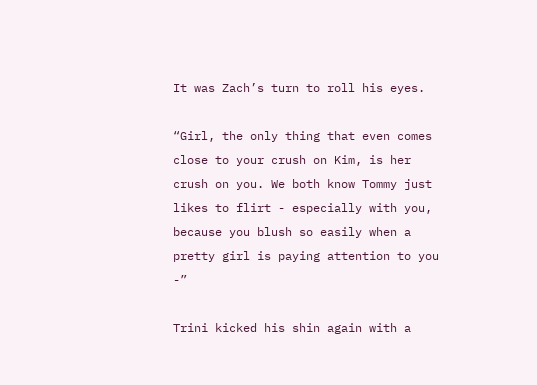It was Zach’s turn to roll his eyes.

“Girl, the only thing that even comes close to your crush on Kim, is her crush on you. We both know Tommy just likes to flirt - especially with you, because you blush so easily when a pretty girl is paying attention to you -”

Trini kicked his shin again with a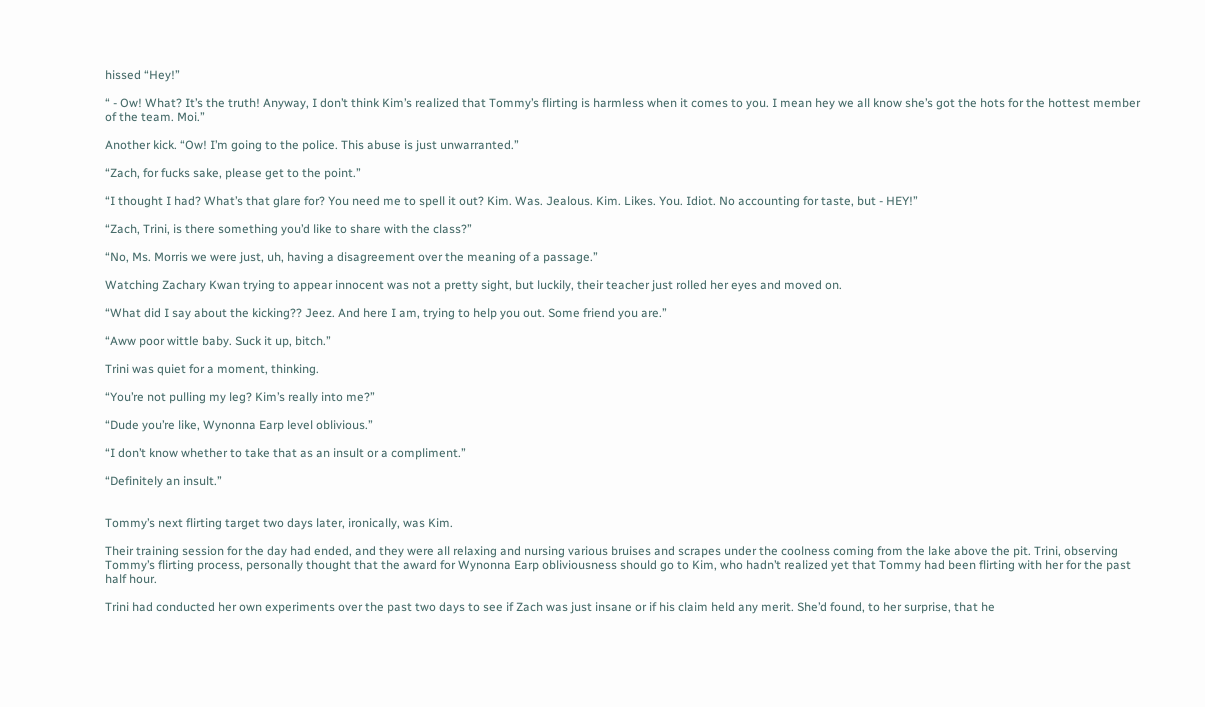hissed “Hey!”

“ - Ow! What? It’s the truth! Anyway, I don’t think Kim’s realized that Tommy’s flirting is harmless when it comes to you. I mean hey we all know she’s got the hots for the hottest member of the team. Moi.”

Another kick. “Ow! I’m going to the police. This abuse is just unwarranted.”

“Zach, for fucks sake, please get to the point.”

“I thought I had? What’s that glare for? You need me to spell it out? Kim. Was. Jealous. Kim. Likes. You. Idiot. No accounting for taste, but - HEY!”

“Zach, Trini, is there something you’d like to share with the class?”

“No, Ms. Morris we were just, uh, having a disagreement over the meaning of a passage.”

Watching Zachary Kwan trying to appear innocent was not a pretty sight, but luckily, their teacher just rolled her eyes and moved on.

“What did I say about the kicking?? Jeez. And here I am, trying to help you out. Some friend you are.”

“Aww poor wittle baby. Suck it up, bitch.”

Trini was quiet for a moment, thinking.

“You’re not pulling my leg? Kim’s really into me?”

“Dude you’re like, Wynonna Earp level oblivious.”

“I don’t know whether to take that as an insult or a compliment.”

“Definitely an insult.”


Tommy’s next flirting target two days later, ironically, was Kim.

Their training session for the day had ended, and they were all relaxing and nursing various bruises and scrapes under the coolness coming from the lake above the pit. Trini, observing Tommy’s flirting process, personally thought that the award for Wynonna Earp obliviousness should go to Kim, who hadn’t realized yet that Tommy had been flirting with her for the past half hour.

Trini had conducted her own experiments over the past two days to see if Zach was just insane or if his claim held any merit. She’d found, to her surprise, that he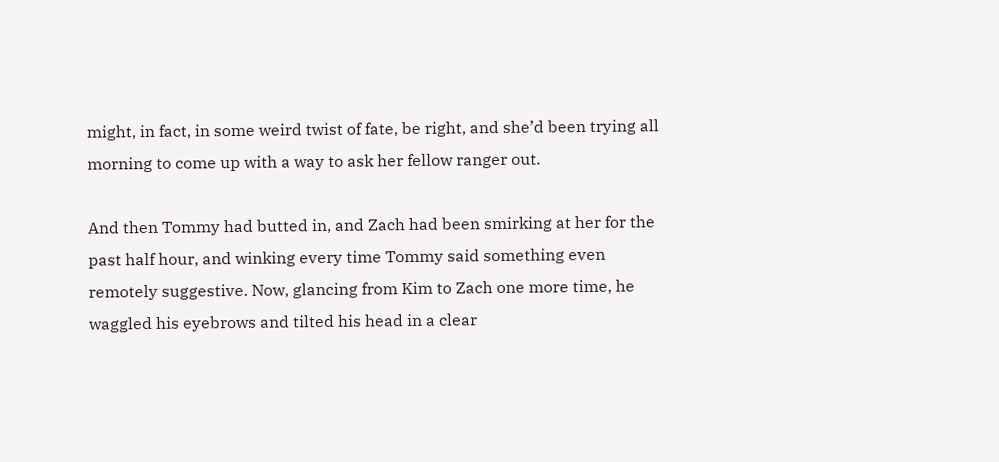might, in fact, in some weird twist of fate, be right, and she’d been trying all morning to come up with a way to ask her fellow ranger out.

And then Tommy had butted in, and Zach had been smirking at her for the past half hour, and winking every time Tommy said something even remotely suggestive. Now, glancing from Kim to Zach one more time, he waggled his eyebrows and tilted his head in a clear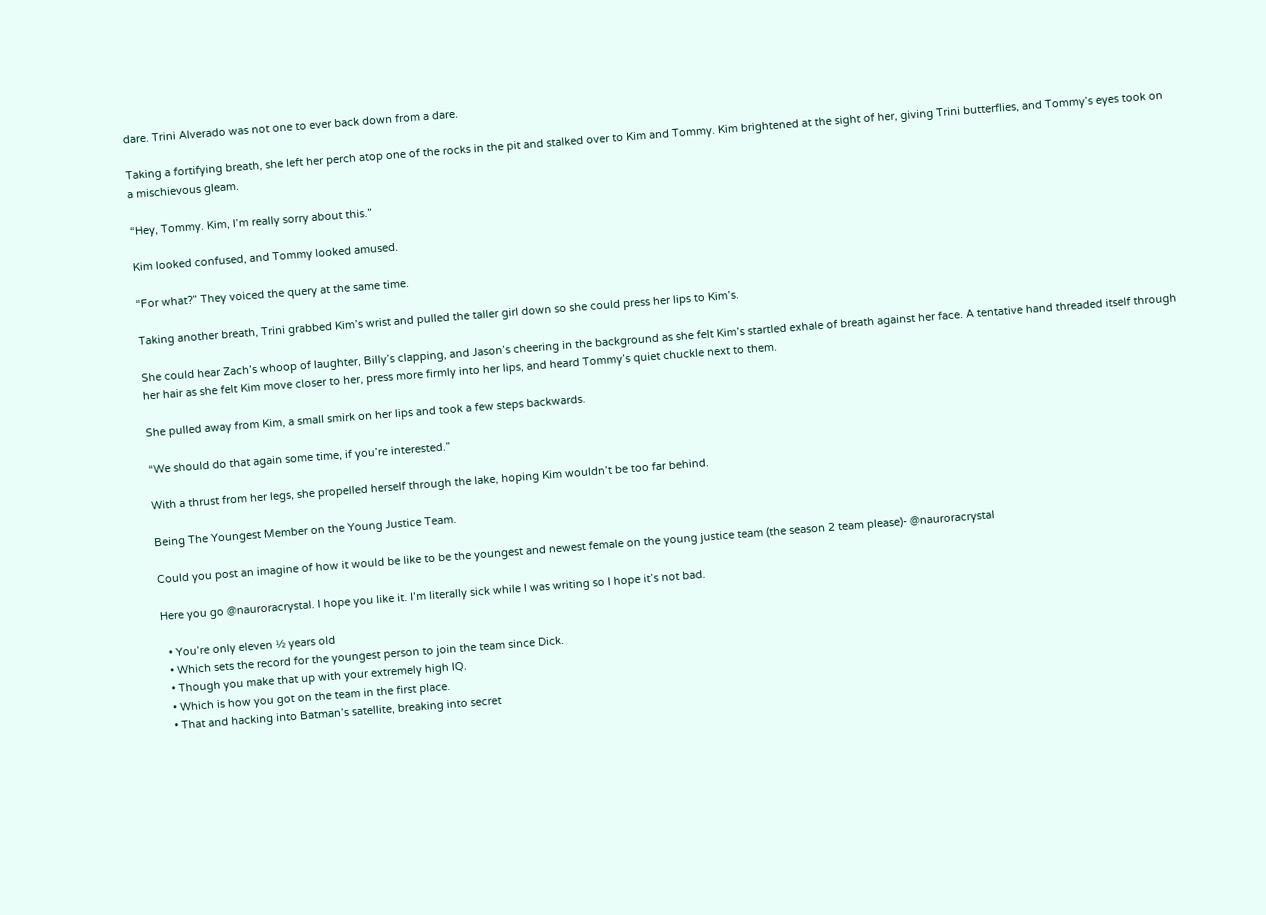dare. Trini Alverado was not one to ever back down from a dare.

Taking a fortifying breath, she left her perch atop one of the rocks in the pit and stalked over to Kim and Tommy. Kim brightened at the sight of her, giving Trini butterflies, and Tommy’s eyes took on a mischievous gleam.

“Hey, Tommy. Kim, I’m really sorry about this.”

Kim looked confused, and Tommy looked amused.

“For what?” They voiced the query at the same time.

Taking another breath, Trini grabbed Kim’s wrist and pulled the taller girl down so she could press her lips to Kim’s.

She could hear Zach’s whoop of laughter, Billy’s clapping, and Jason’s cheering in the background as she felt Kim’s startled exhale of breath against her face. A tentative hand threaded itself through her hair as she felt Kim move closer to her, press more firmly into her lips, and heard Tommy’s quiet chuckle next to them.

She pulled away from Kim, a small smirk on her lips and took a few steps backwards.

“We should do that again some time, if you’re interested.”

With a thrust from her legs, she propelled herself through the lake, hoping Kim wouldn’t be too far behind.

Being The Youngest Member on the Young Justice Team.

Could you post an imagine of how it would be like to be the youngest and newest female on the young justice team (the season 2 team please)- @nauroracrystal

Here you go @nauroracrystal. I hope you like it. I’m literally sick while I was writing so I hope it’s not bad.

  • You’re only eleven ½ years old
  • Which sets the record for the youngest person to join the team since Dick.
  • Though you make that up with your extremely high IQ.
  • Which is how you got on the team in the first place.
  • That and hacking into Batman’s satellite, breaking into secret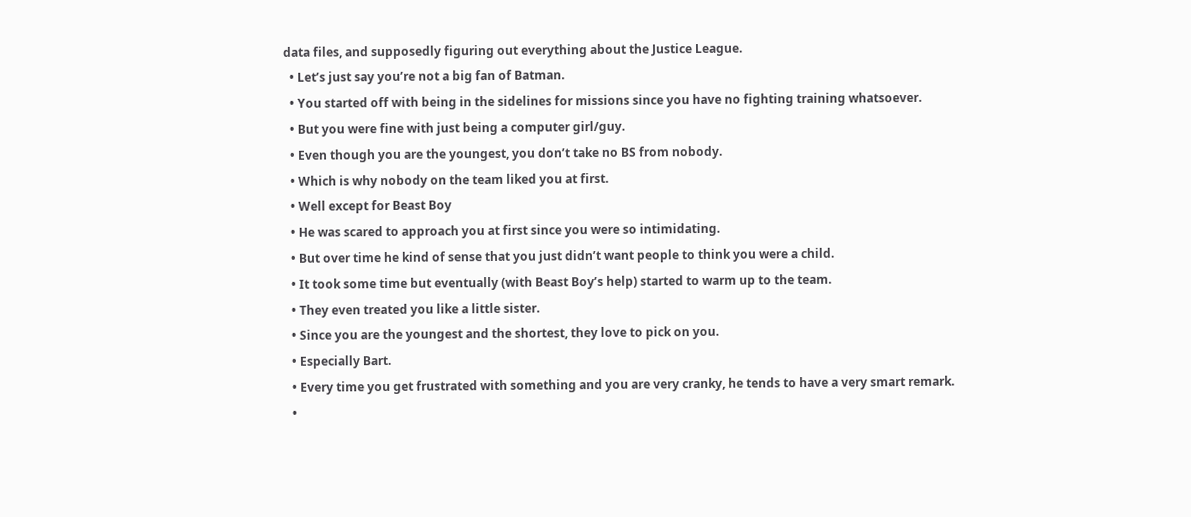data files, and supposedly figuring out everything about the Justice League.
  • Let’s just say you’re not a big fan of Batman.
  • You started off with being in the sidelines for missions since you have no fighting training whatsoever.
  • But you were fine with just being a computer girl/guy.
  • Even though you are the youngest, you don’t take no BS from nobody.
  • Which is why nobody on the team liked you at first.
  • Well except for Beast Boy
  • He was scared to approach you at first since you were so intimidating.
  • But over time he kind of sense that you just didn’t want people to think you were a child.
  • It took some time but eventually (with Beast Boy’s help) started to warm up to the team.
  • They even treated you like a little sister.
  • Since you are the youngest and the shortest, they love to pick on you.
  • Especially Bart.
  • Every time you get frustrated with something and you are very cranky, he tends to have a very smart remark.
  •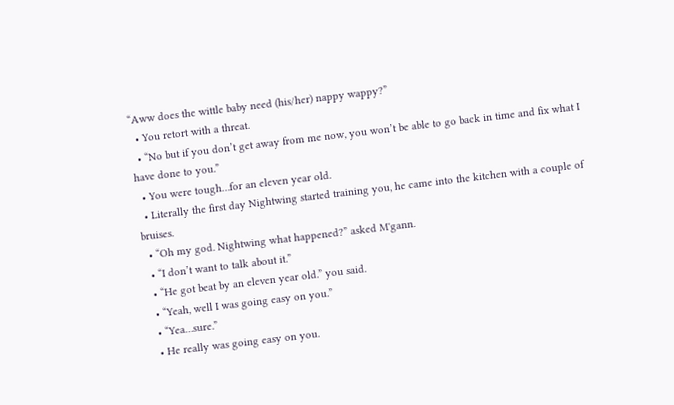“Aww does the wittle baby need (his/her) nappy wappy?”
  • You retort with a threat.
  • “No but if you don’t get away from me now, you won’t be able to go back in time and fix what I have done to you.”
  • You were tough…for an eleven year old.
  • Literally the first day Nightwing started training you, he came into the kitchen with a couple of bruises.
  • “Oh my god. Nightwing what happened?” asked M'gann.
  • “I don’t want to talk about it.”
  • “He got beat by an eleven year old.” you said.
  • “Yeah, well I was going easy on you.”
  • “Yea…sure.”
  • He really was going easy on you.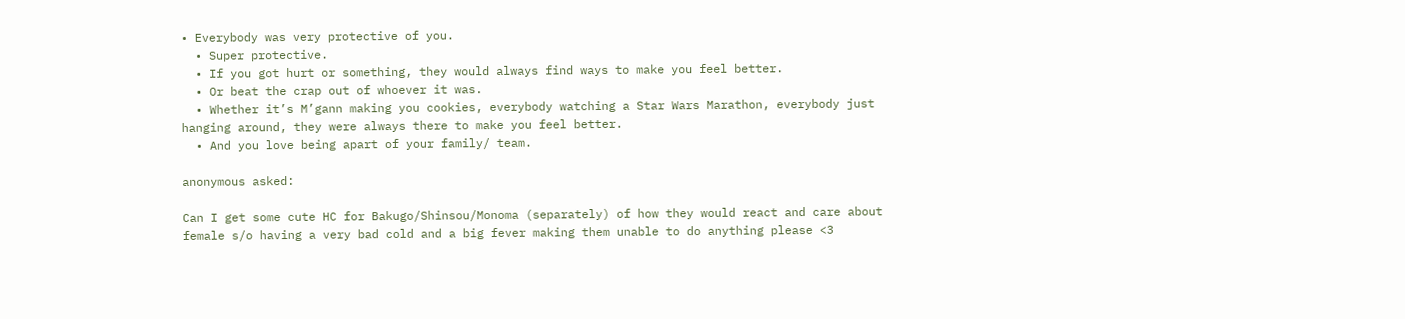• Everybody was very protective of you.
  • Super protective.
  • If you got hurt or something, they would always find ways to make you feel better.
  • Or beat the crap out of whoever it was.
  • Whether it’s M’gann making you cookies, everybody watching a Star Wars Marathon, everybody just hanging around, they were always there to make you feel better.
  • And you love being apart of your family/ team.

anonymous asked:

Can I get some cute HC for Bakugo/Shinsou/Monoma (separately) of how they would react and care about female s/o having a very bad cold and a big fever making them unable to do anything please <3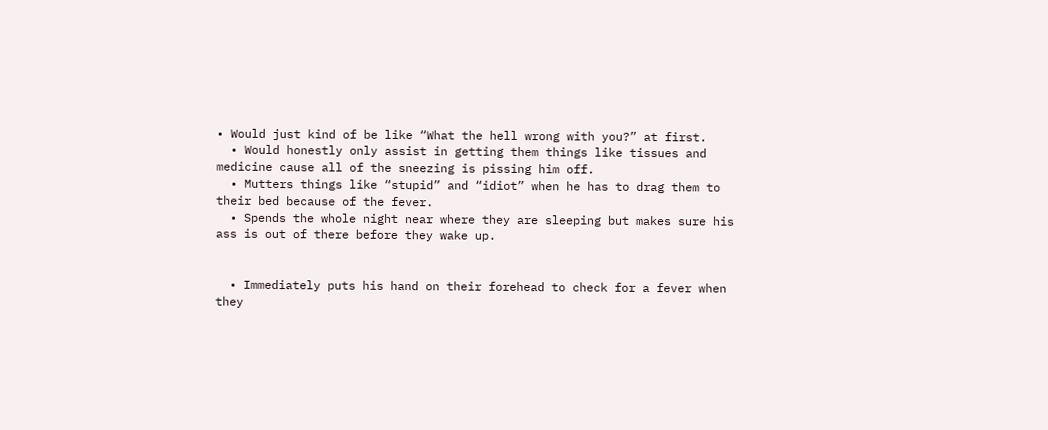• Would just kind of be like “What the hell wrong with you?” at first.
  • Would honestly only assist in getting them things like tissues and medicine cause all of the sneezing is pissing him off.
  • Mutters things like “stupid” and “idiot” when he has to drag them to their bed because of the fever.
  • Spends the whole night near where they are sleeping but makes sure his ass is out of there before they wake up.


  • Immediately puts his hand on their forehead to check for a fever when they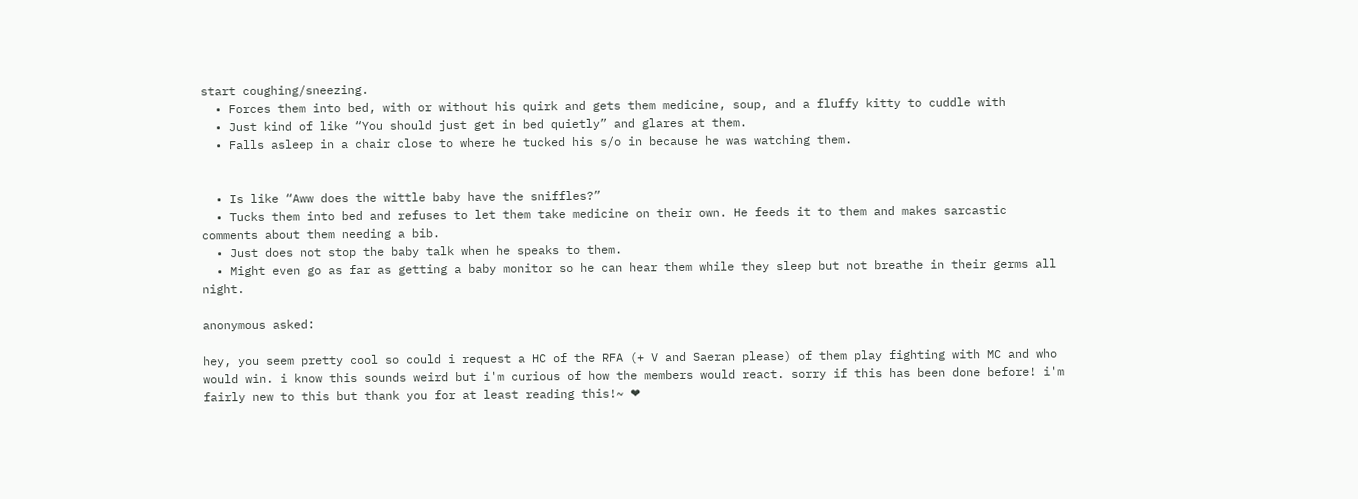start coughing/sneezing.
  • Forces them into bed, with or without his quirk and gets them medicine, soup, and a fluffy kitty to cuddle with
  • Just kind of like “You should just get in bed quietly” and glares at them.
  • Falls asleep in a chair close to where he tucked his s/o in because he was watching them.


  • Is like “Aww does the wittle baby have the sniffles?”
  • Tucks them into bed and refuses to let them take medicine on their own. He feeds it to them and makes sarcastic comments about them needing a bib.
  • Just does not stop the baby talk when he speaks to them.
  • Might even go as far as getting a baby monitor so he can hear them while they sleep but not breathe in their germs all night.

anonymous asked:

hey, you seem pretty cool so could i request a HC of the RFA (+ V and Saeran please) of them play fighting with MC and who would win. i know this sounds weird but i'm curious of how the members would react. sorry if this has been done before! i'm fairly new to this but thank you for at least reading this!~ ❤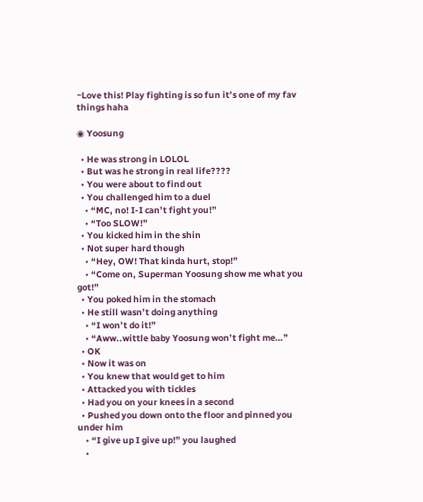~Love this! Play fighting is so fun it’s one of my fav things haha

◉ Yoosung

  • He was strong in LOLOL
  • But was he strong in real life????
  • You were about to find out
  • You challenged him to a duel
    • “MC, no! I-I can’t fight you!”
    • “Too SLOW!”
  • You kicked him in the shin
  • Not super hard though
    • “Hey, OW! That kinda hurt, stop!”
    • “Come on, Superman Yoosung show me what you got!”
  • You poked him in the stomach
  • He still wasn’t doing anything
    • “I won’t do it!”
    • “Aww..wittle baby Yoosung won’t fight me…”
  • OK
  • Now it was on
  • You knew that would get to him
  • Attacked you with tickles
  • Had you on your knees in a second
  • Pushed you down onto the floor and pinned you under him
    • “I give up I give up!” you laughed
    •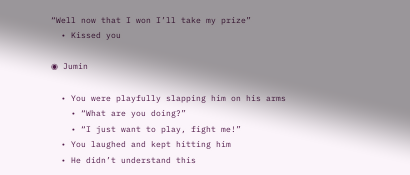“Well now that I won I’ll take my prize”
  • Kissed you

◉ Jumin

  • You were playfully slapping him on his arms
    • “What are you doing?”
    • “I just want to play, fight me!”
  • You laughed and kept hitting him
  • He didn’t understand this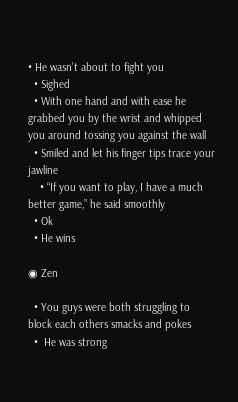• He wasn’t about to fight you
  • Sighed
  • With one hand and with ease he grabbed you by the wrist and whipped you around tossing you against the wall
  • Smiled and let his finger tips trace your jawline
    • “If you want to play, I have a much better game,” he said smoothly
  • Ok
  • He wins

◉ Zen

  • You guys were both struggling to block each others smacks and pokes
  •  He was strong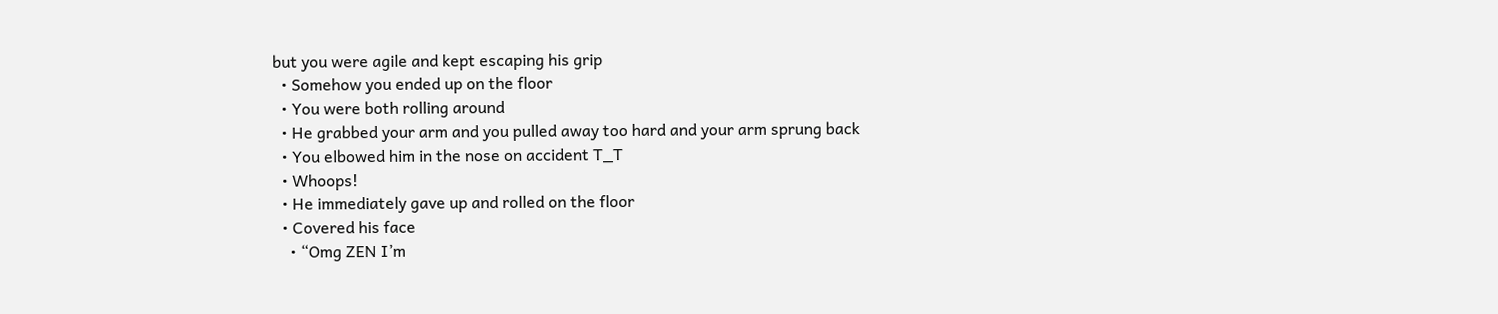but you were agile and kept escaping his grip
  • Somehow you ended up on the floor
  • You were both rolling around
  • He grabbed your arm and you pulled away too hard and your arm sprung back
  • You elbowed him in the nose on accident T_T
  • Whoops!
  • He immediately gave up and rolled on the floor
  • Covered his face
    • “Omg ZEN I’m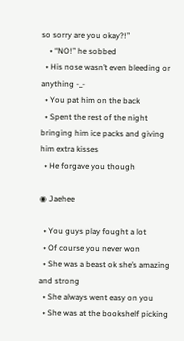so sorry are you okay?!”
    • “NO!” he sobbed
  • His nose wasn’t even bleeding or anything -_-
  • You pat him on the back
  • Spent the rest of the night bringing him ice packs and giving him extra kisses
  • He forgave you though

◉ Jaehee

  • You guys play fought a lot
  • Of course you never won
  • She was a beast ok she’s amazing and strong
  • She always went easy on you
  • She was at the bookshelf picking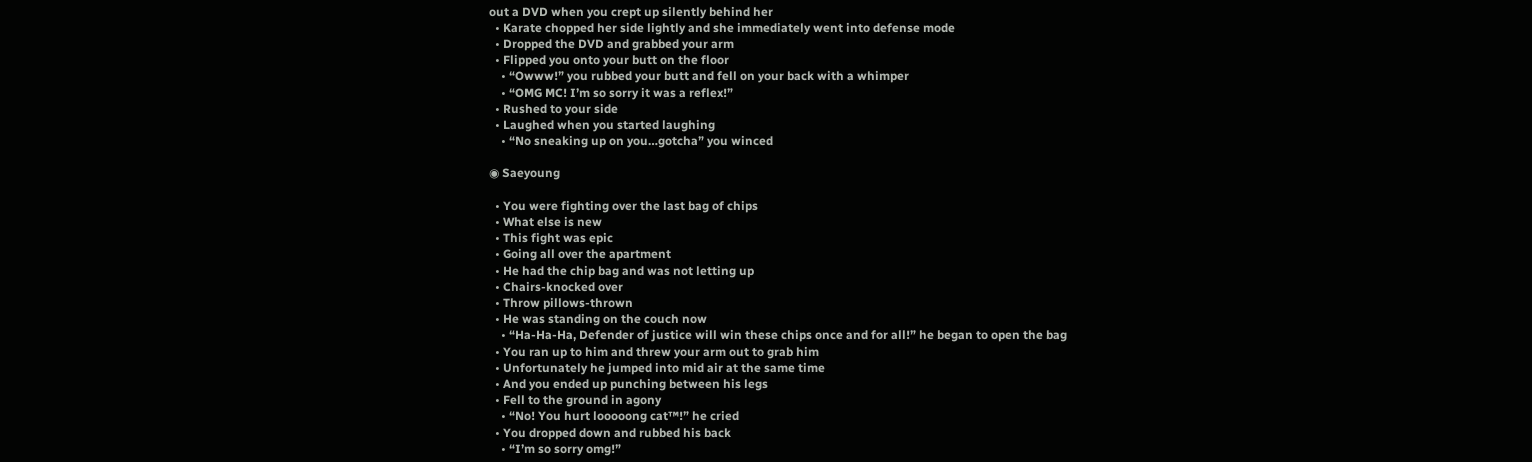out a DVD when you crept up silently behind her
  • Karate chopped her side lightly and she immediately went into defense mode
  • Dropped the DVD and grabbed your arm
  • Flipped you onto your butt on the floor
    • “Owww!” you rubbed your butt and fell on your back with a whimper
    • “OMG MC! I’m so sorry it was a reflex!”
  • Rushed to your side
  • Laughed when you started laughing
    • “No sneaking up on you…gotcha” you winced

◉ Saeyoung

  • You were fighting over the last bag of chips
  • What else is new
  • This fight was epic
  • Going all over the apartment
  • He had the chip bag and was not letting up
  • Chairs-knocked over
  • Throw pillows-thrown
  • He was standing on the couch now
    • “Ha-Ha-Ha, Defender of justice will win these chips once and for all!” he began to open the bag
  • You ran up to him and threw your arm out to grab him
  • Unfortunately he jumped into mid air at the same time
  • And you ended up punching between his legs
  • Fell to the ground in agony
    • “No! You hurt looooong cat™!” he cried
  • You dropped down and rubbed his back
    • “I’m so sorry omg!”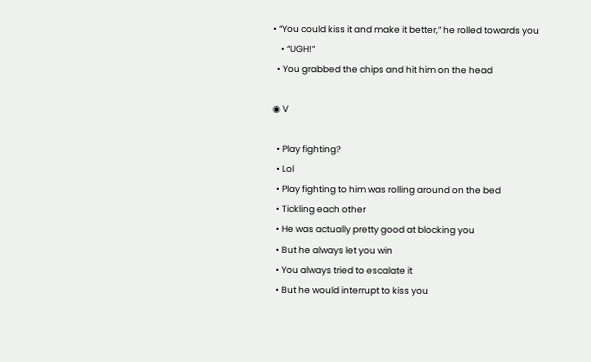• “You could kiss it and make it better,” he rolled towards you
    • “UGH!”
  • You grabbed the chips and hit him on the head

◉ V

  • Play fighting?
  • Lol
  • Play fighting to him was rolling around on the bed
  • Tickling each other
  • He was actually pretty good at blocking you
  • But he always let you win
  • You always tried to escalate it
  • But he would interrupt to kiss you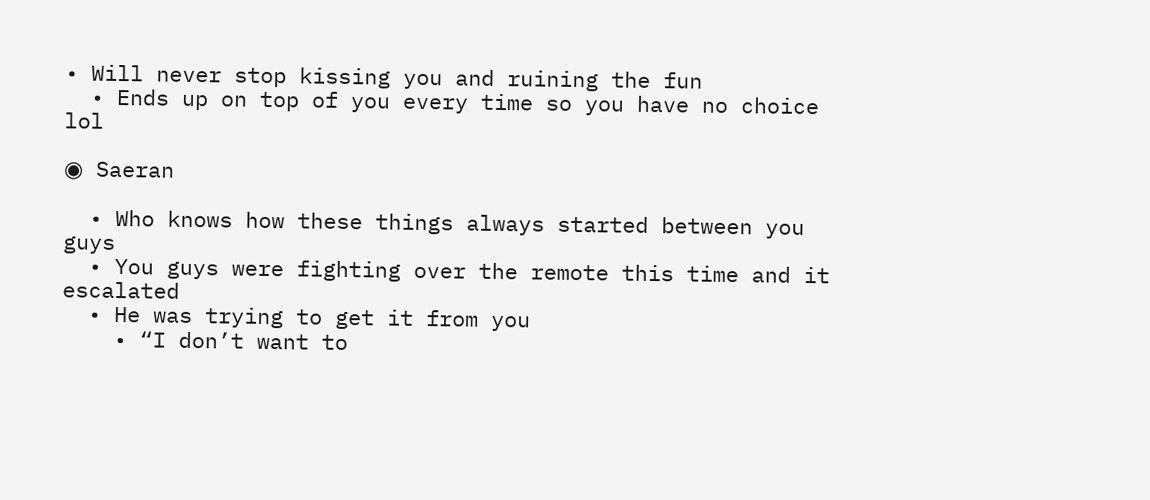• Will never stop kissing you and ruining the fun
  • Ends up on top of you every time so you have no choice lol

◉ Saeran

  • Who knows how these things always started between you guys
  • You guys were fighting over the remote this time and it escalated
  • He was trying to get it from you
    • “I don’t want to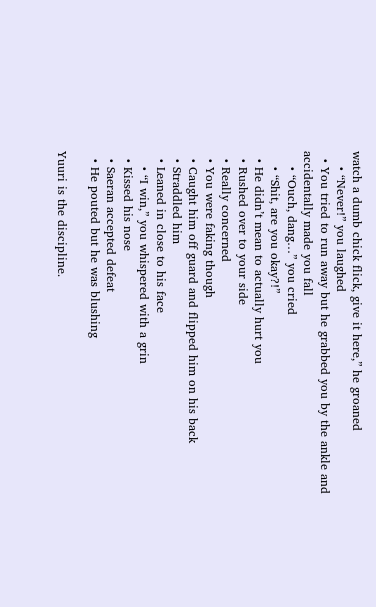watch a dumb chick flick, give it here,” he groaned
    • “Never!” you laughed
  • You tried to run away but he grabbed you by the ankle and accidentally made you fall
    • “Ouch, dang…” you cried
    • “Shit, are you okay?!”
  • He didn’t mean to actually hurt you
  • Rushed over to your side
  • Really concerned
  • You were faking though
  • Caught him off guard and flipped him on his back
  • Straddled him
  • Leaned in close to his face
    • “I win,” you whispered with a grin
  • Kissed his nose
  • Saeran accepted defeat
  • He pouted but he was blushing

Yuuri is the discipline.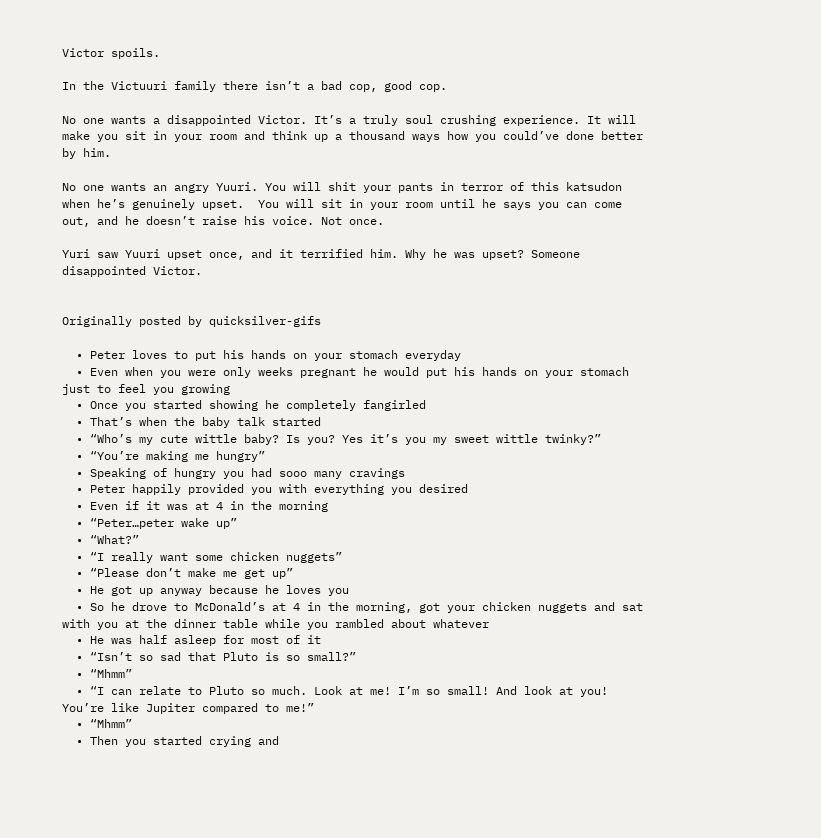Victor spoils.

In the Victuuri family there isn’t a bad cop, good cop.

No one wants a disappointed Victor. It’s a truly soul crushing experience. It will make you sit in your room and think up a thousand ways how you could’ve done better by him.

No one wants an angry Yuuri. You will shit your pants in terror of this katsudon when he’s genuinely upset.  You will sit in your room until he says you can come out, and he doesn’t raise his voice. Not once.

Yuri saw Yuuri upset once, and it terrified him. Why he was upset? Someone disappointed Victor.


Originally posted by quicksilver-gifs

  • Peter loves to put his hands on your stomach everyday
  • Even when you were only weeks pregnant he would put his hands on your stomach just to feel you growing
  • Once you started showing he completely fangirled
  • That’s when the baby talk started
  • “Who’s my cute wittle baby? Is you? Yes it’s you my sweet wittle twinky?”
  • “You’re making me hungry”
  • Speaking of hungry you had sooo many cravings
  • Peter happily provided you with everything you desired
  • Even if it was at 4 in the morning
  • “Peter…peter wake up”
  • “What?”
  • “I really want some chicken nuggets”
  • “Please don’t make me get up”
  • He got up anyway because he loves you
  • So he drove to McDonald’s at 4 in the morning, got your chicken nuggets and sat with you at the dinner table while you rambled about whatever
  • He was half asleep for most of it
  • “Isn’t so sad that Pluto is so small?”
  • “Mhmm”
  • “I can relate to Pluto so much. Look at me! I’m so small! And look at you! You’re like Jupiter compared to me!”
  • “Mhmm”
  • Then you started crying and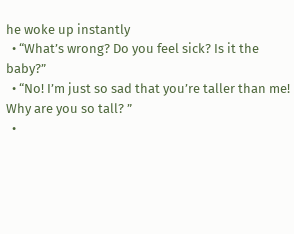he woke up instantly
  • “What’s wrong? Do you feel sick? Is it the baby?”
  • “No! I’m just so sad that you’re taller than me! Why are you so tall? ”
  •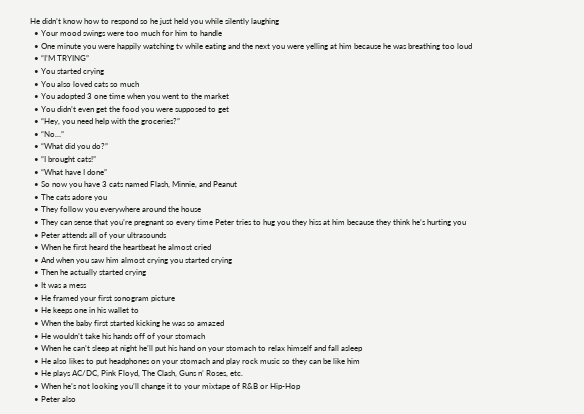He didn’t know how to respond so he just held you while silently laughing
  • Your mood swings were too much for him to handle
  • One minute you were happily watching tv while eating and the next you were yelling at him because he was breathing too loud
  • “I’M TRYING”
  • You started crying
  • You also loved cats so much
  • You adopted 3 one time when you went to the market
  • You didn’t even get the food you were supposed to get
  • “Hey, you need help with the groceries?”
  • “No…”
  • “What did you do?”
  • “I brought cats!”
  • “What have I done”
  • So now you have 3 cats named Flash, Minnie, and Peanut
  • The cats adore you
  • They follow you everywhere around the house
  • They can sense that you’re pregnant so every time Peter tries to hug you they hiss at him because they think he’s hurting you
  • Peter attends all of your ultrasounds
  • When he first heard the heartbeat he almost cried
  • And when you saw him almost crying you started crying
  • Then he actually started crying
  • It was a mess
  • He framed your first sonogram picture
  • He keeps one in his wallet to
  • When the baby first started kicking he was so amazed
  • He wouldn’t take his hands off of your stomach
  • When he can’t sleep at night he’ll put his hand on your stomach to relax himself and fall asleep
  • He also likes to put headphones on your stomach and play rock music so they can be like him
  • He plays AC/DC, Pink Floyd, The Clash, Guns n’ Roses, etc.
  • When he’s not looking you’ll change it to your mixtape of R&B or Hip-Hop
  • Peter also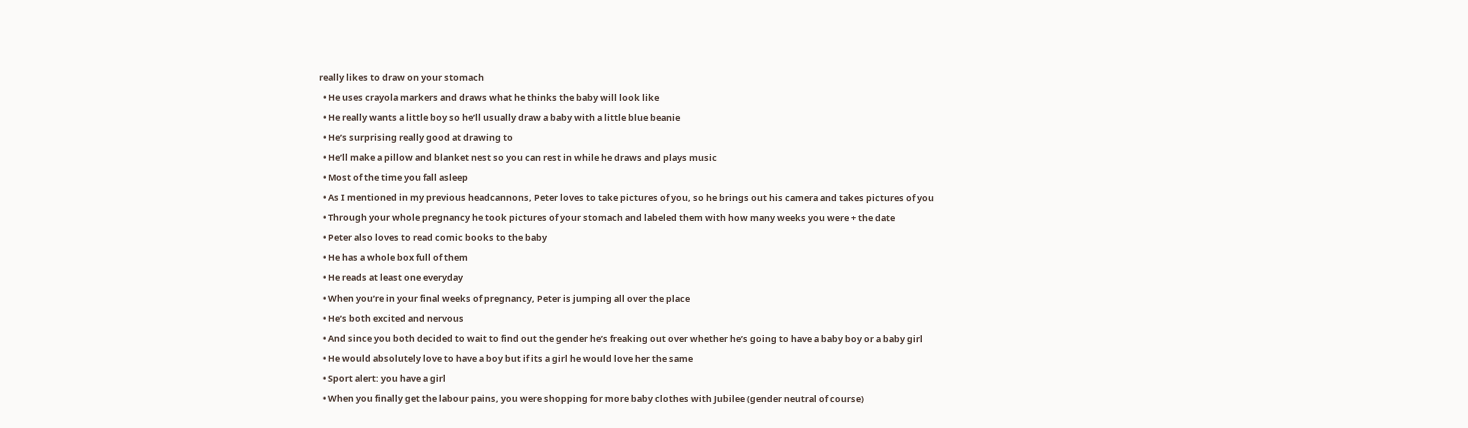really likes to draw on your stomach
  • He uses crayola markers and draws what he thinks the baby will look like
  • He really wants a little boy so he’ll usually draw a baby with a little blue beanie
  • He’s surprising really good at drawing to
  • He’ll make a pillow and blanket nest so you can rest in while he draws and plays music
  • Most of the time you fall asleep
  • As I mentioned in my previous headcannons, Peter loves to take pictures of you, so he brings out his camera and takes pictures of you
  • Through your whole pregnancy he took pictures of your stomach and labeled them with how many weeks you were + the date
  • Peter also loves to read comic books to the baby
  • He has a whole box full of them
  • He reads at least one everyday
  • When you’re in your final weeks of pregnancy, Peter is jumping all over the place
  • He’s both excited and nervous
  • And since you both decided to wait to find out the gender he’s freaking out over whether he’s going to have a baby boy or a baby girl
  • He would absolutely love to have a boy but if its a girl he would love her the same
  • Sport alert: you have a girl
  • When you finally get the labour pains, you were shopping for more baby clothes with Jubilee (gender neutral of course)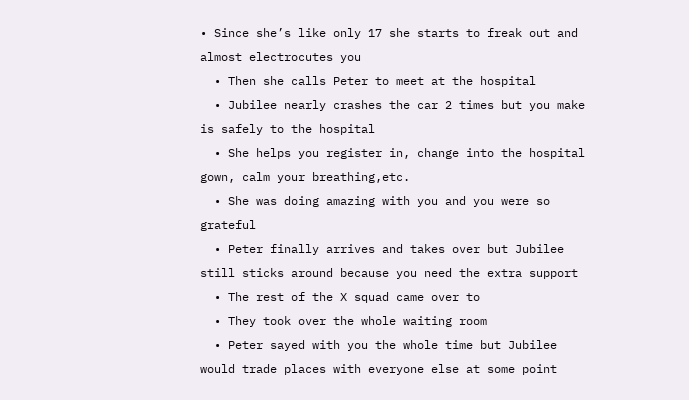• Since she’s like only 17 she starts to freak out and almost electrocutes you
  • Then she calls Peter to meet at the hospital
  • Jubilee nearly crashes the car 2 times but you make is safely to the hospital
  • She helps you register in, change into the hospital gown, calm your breathing,etc.
  • She was doing amazing with you and you were so grateful
  • Peter finally arrives and takes over but Jubilee still sticks around because you need the extra support
  • The rest of the X squad came over to
  • They took over the whole waiting room
  • Peter sayed with you the whole time but Jubilee would trade places with everyone else at some point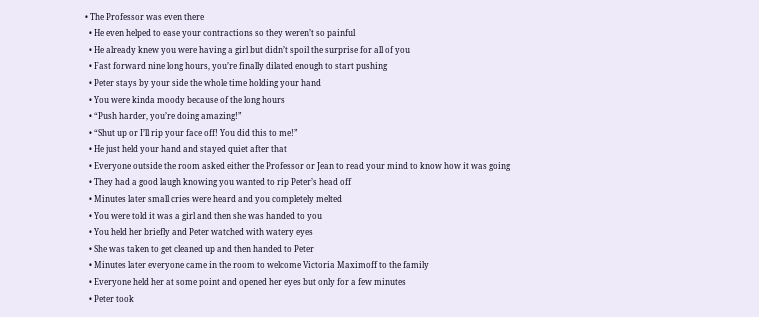• The Professor was even there
  • He even helped to ease your contractions so they weren’t so painful
  • He already knew you were having a girl but didn’t spoil the surprise for all of you
  • Fast forward nine long hours, you’re finally dilated enough to start pushing
  • Peter stays by your side the whole time holding your hand
  • You were kinda moody because of the long hours
  • “Push harder, you’re doing amazing!”
  • “Shut up or I’ll rip your face off! You did this to me!”
  • He just held your hand and stayed quiet after that
  • Everyone outside the room asked either the Professor or Jean to read your mind to know how it was going
  • They had a good laugh knowing you wanted to rip Peter’s head off
  • Minutes later small cries were heard and you completely melted
  • You were told it was a girl and then she was handed to you
  • You held her briefly and Peter watched with watery eyes
  • She was taken to get cleaned up and then handed to Peter
  • Minutes later everyone came in the room to welcome Victoria Maximoff to the family
  • Everyone held her at some point and opened her eyes but only for a few minutes
  • Peter took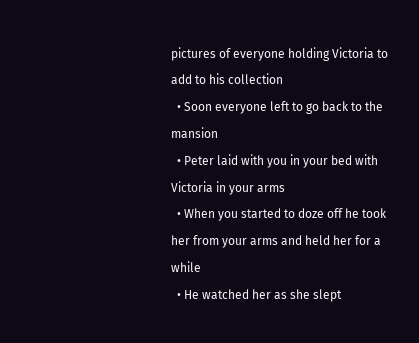pictures of everyone holding Victoria to add to his collection
  • Soon everyone left to go back to the mansion
  • Peter laid with you in your bed with Victoria in your arms
  • When you started to doze off he took her from your arms and held her for a while
  • He watched her as she slept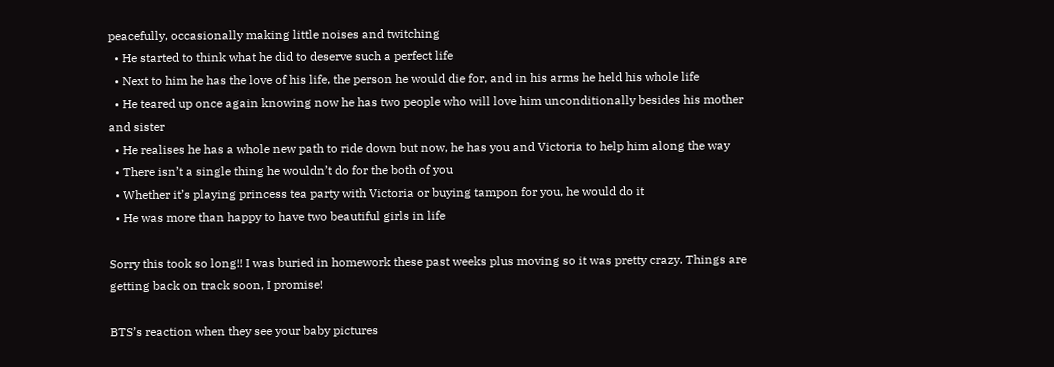peacefully, occasionally making little noises and twitching
  • He started to think what he did to deserve such a perfect life
  • Next to him he has the love of his life, the person he would die for, and in his arms he held his whole life
  • He teared up once again knowing now he has two people who will love him unconditionally besides his mother and sister
  • He realises he has a whole new path to ride down but now, he has you and Victoria to help him along the way
  • There isn’t a single thing he wouldn’t do for the both of you
  • Whether it’s playing princess tea party with Victoria or buying tampon for you, he would do it
  • He was more than happy to have two beautiful girls in life

Sorry this took so long!! I was buried in homework these past weeks plus moving so it was pretty crazy. Things are getting back on track soon, I promise!

BTS’s reaction when they see your baby pictures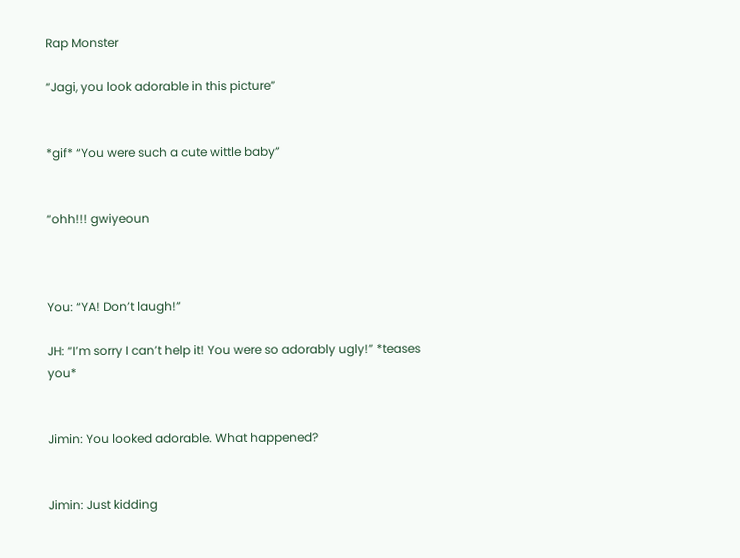Rap Monster

“Jagi, you look adorable in this picture”


*gif* “You were such a cute wittle baby”


“ohh!!! gwiyeoun



You: “YA! Don’t laugh!”

JH: “I’m sorry I can’t help it! You were so adorably ugly!” *teases you*


Jimin: You looked adorable. What happened?


Jimin: Just kidding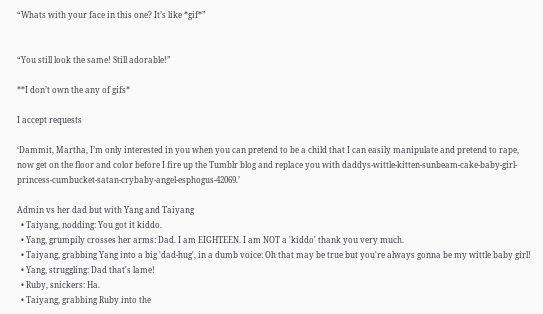“Whats with your face in this one? It’s like *gif*”


“You still look the same! Still adorable!”

**I don’t own the any of gifs*

I accept requests

‘Dammit, Martha, I’m only interested in you when you can pretend to be a child that I can easily manipulate and pretend to rape, now get on the floor and color before I fire up the Tumblr blog and replace you with daddys-wittle-kitten-sunbeam-cake-baby-girl-princess-cumbucket-satan-crybaby-angel-esphogus-42069.’

Admin vs her dad but with Yang and Taiyang
  • Taiyang, nodding: You got it kiddo.
  • Yang, grumpily crosses her arms: Dad. I am EIGHTEEN. I am NOT a 'kiddo' thank you very much.
  • Taiyang, grabbing Yang into a big 'dad-hug', in a dumb voice: Oh that may be true but you're always gonna be my wittle baby girl!
  • Yang, struggling: Dad that's lame!
  • Ruby, snickers: Ha.
  • Taiyang, grabbing Ruby into the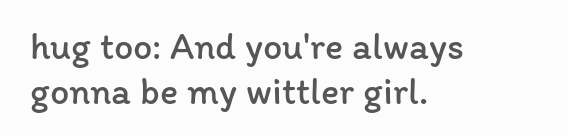hug too: And you're always gonna be my wittler girl.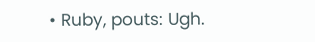• Ruby, pouts: Ugh.